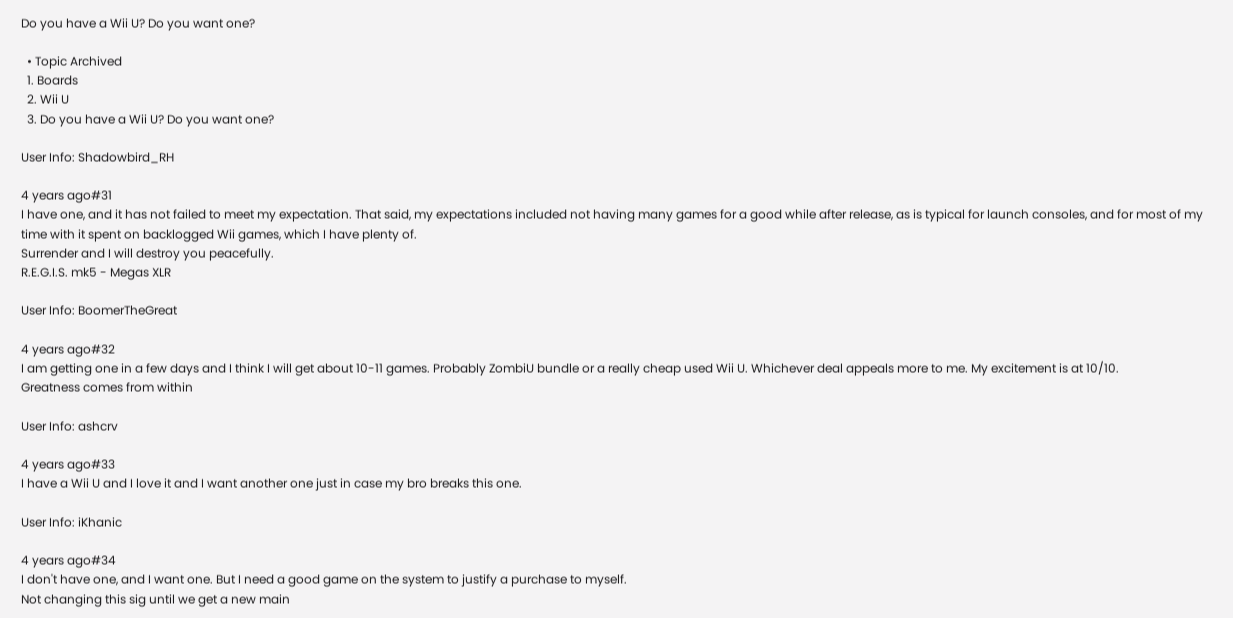Do you have a Wii U? Do you want one?

  • Topic Archived
  1. Boards
  2. Wii U
  3. Do you have a Wii U? Do you want one?

User Info: Shadowbird_RH

4 years ago#31
I have one, and it has not failed to meet my expectation. That said, my expectations included not having many games for a good while after release, as is typical for launch consoles, and for most of my time with it spent on backlogged Wii games, which I have plenty of.
Surrender and I will destroy you peacefully.
R.E.G.I.S. mk5 - Megas XLR

User Info: BoomerTheGreat

4 years ago#32
I am getting one in a few days and I think I will get about 10-11 games. Probably ZombiU bundle or a really cheap used Wii U. Whichever deal appeals more to me. My excitement is at 10/10.
Greatness comes from within

User Info: ashcrv

4 years ago#33
I have a Wii U and I love it and I want another one just in case my bro breaks this one.

User Info: iKhanic

4 years ago#34
I don't have one, and I want one. But I need a good game on the system to justify a purchase to myself.
Not changing this sig until we get a new main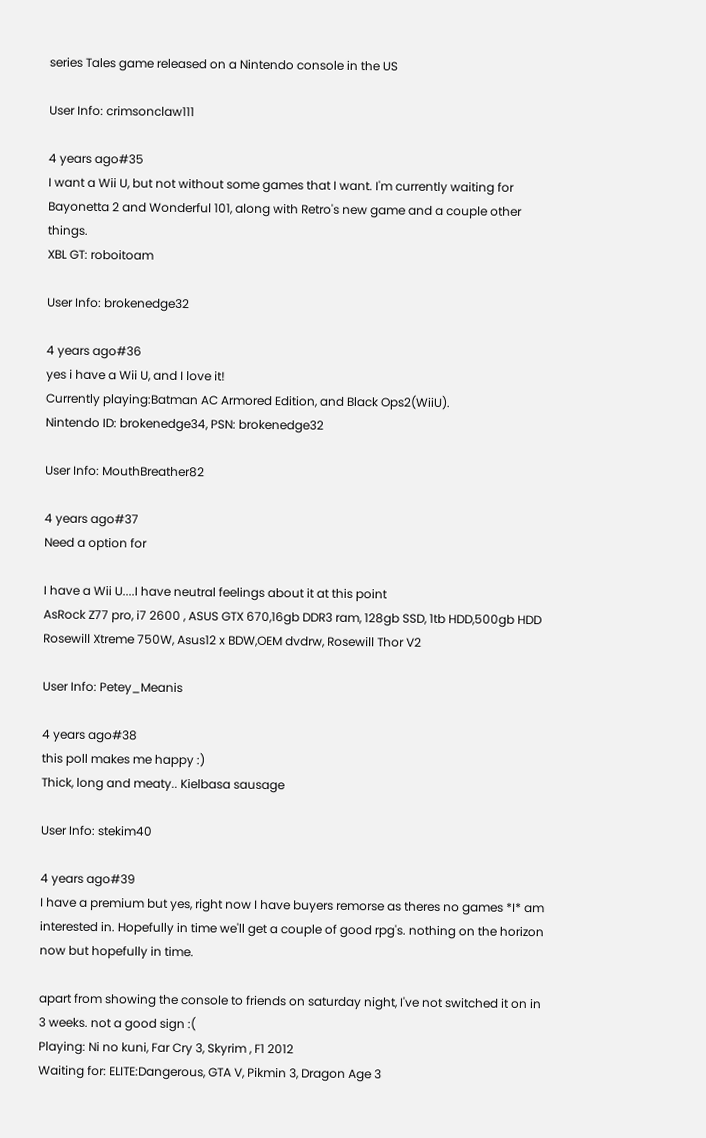series Tales game released on a Nintendo console in the US

User Info: crimsonclaw111

4 years ago#35
I want a Wii U, but not without some games that I want. I'm currently waiting for Bayonetta 2 and Wonderful 101, along with Retro's new game and a couple other things.
XBL GT: roboitoam

User Info: brokenedge32

4 years ago#36
yes i have a Wii U, and I love it!
Currently playing:Batman AC Armored Edition, and Black Ops2(WiiU).
Nintendo ID: brokenedge34, PSN: brokenedge32

User Info: MouthBreather82

4 years ago#37
Need a option for

I have a Wii U....I have neutral feelings about it at this point
AsRock Z77 pro, i7 2600 , ASUS GTX 670,16gb DDR3 ram, 128gb SSD, 1tb HDD,500gb HDD Rosewill Xtreme 750W, Asus12 x BDW,OEM dvdrw, Rosewill Thor V2

User Info: Petey_Meanis

4 years ago#38
this poll makes me happy :)
Thick, long and meaty.. Kielbasa sausage

User Info: stekim40

4 years ago#39
I have a premium but yes, right now I have buyers remorse as theres no games *I* am interested in. Hopefully in time we'll get a couple of good rpg's. nothing on the horizon now but hopefully in time.

apart from showing the console to friends on saturday night, I've not switched it on in 3 weeks. not a good sign :(
Playing: Ni no kuni, Far Cry 3, Skyrim , F1 2012
Waiting for: ELITE:Dangerous, GTA V, Pikmin 3, Dragon Age 3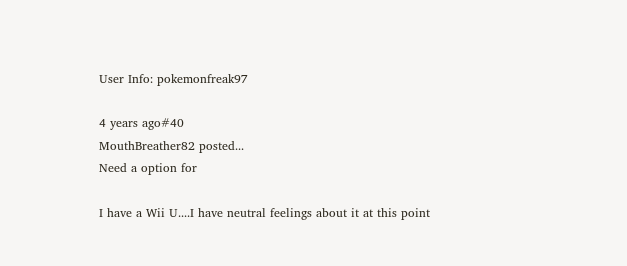User Info: pokemonfreak97

4 years ago#40
MouthBreather82 posted...
Need a option for

I have a Wii U....I have neutral feelings about it at this point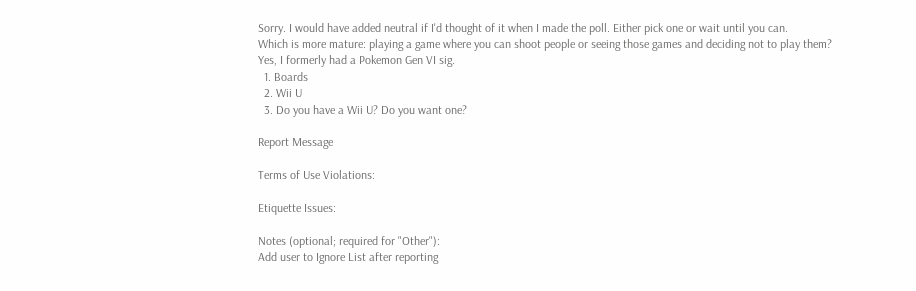Sorry. I would have added neutral if I'd thought of it when I made the poll. Either pick one or wait until you can.
Which is more mature: playing a game where you can shoot people or seeing those games and deciding not to play them?
Yes, I formerly had a Pokemon Gen VI sig.
  1. Boards
  2. Wii U
  3. Do you have a Wii U? Do you want one?

Report Message

Terms of Use Violations:

Etiquette Issues:

Notes (optional; required for "Other"):
Add user to Ignore List after reporting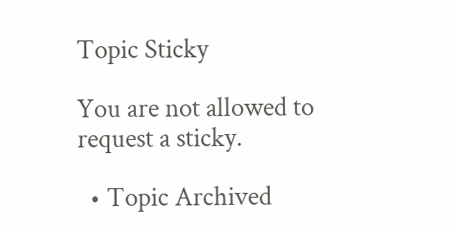Topic Sticky

You are not allowed to request a sticky.

  • Topic Archived